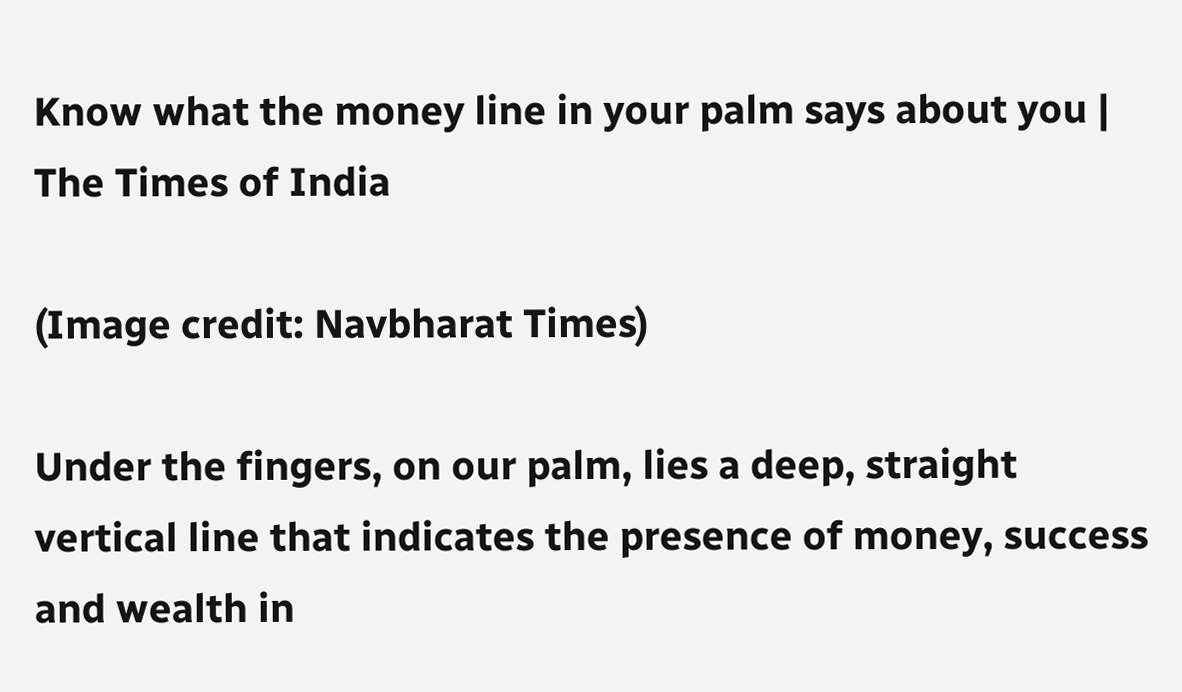Know what the money line in your palm says about you | The Times of India

(Image credit: Navbharat Times)

Under the fingers, on our palm, lies a deep, straight vertical line that indicates the presence of money, success and wealth in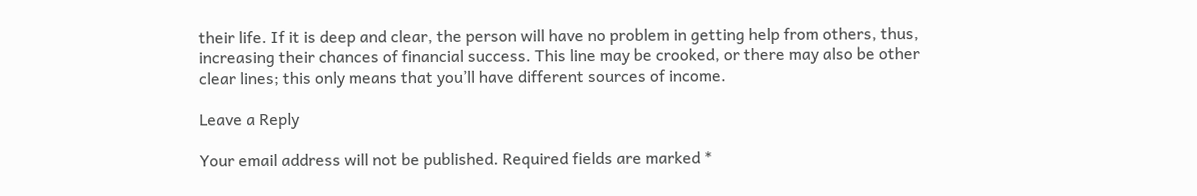their life. If it is deep and clear, the person will have no problem in getting help from others, thus, increasing their chances of financial success. This line may be crooked, or there may also be other clear lines; this only means that you’ll have different sources of income.

Leave a Reply

Your email address will not be published. Required fields are marked *